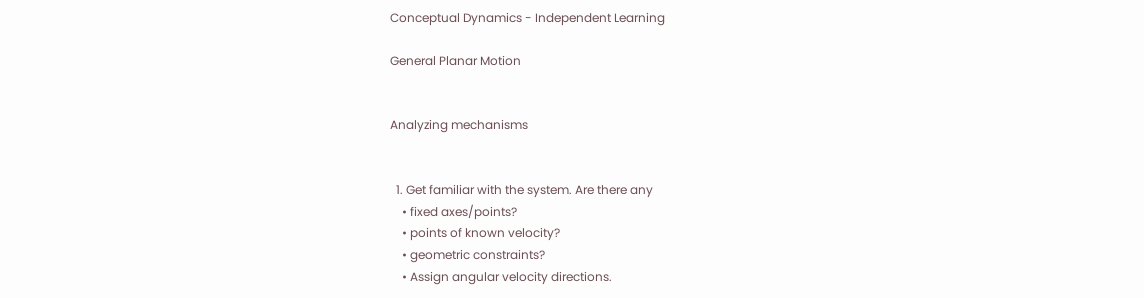Conceptual Dynamics - Independent Learning

General Planar Motion


Analyzing mechanisms


  1. Get familiar with the system. Are there any
    • fixed axes/points?
    • points of known velocity?
    • geometric constraints?
    • Assign angular velocity directions.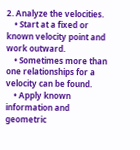2. Analyze the velocities.
    • Start at a fixed or known velocity point and work outward.
    • Sometimes more than one relationships for a velocity can be found.
    • Apply known information and geometric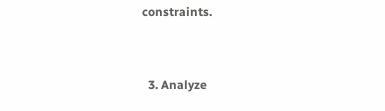constraints.


  3. Analyze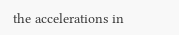the accelerations in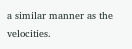a similar manner as the velocities.